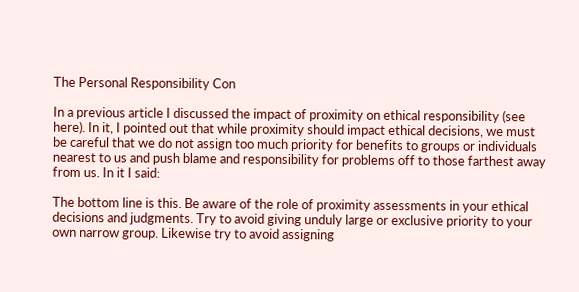The Personal Responsibility Con

In a previous article I discussed the impact of proximity on ethical responsibility (see here). In it, I pointed out that while proximity should impact ethical decisions, we must be careful that we do not assign too much priority for benefits to groups or individuals nearest to us and push blame and responsibility for problems off to those farthest away from us. In it I said:

The bottom line is this. Be aware of the role of proximity assessments in your ethical decisions and judgments. Try to avoid giving unduly large or exclusive priority to your own narrow group. Likewise try to avoid assigning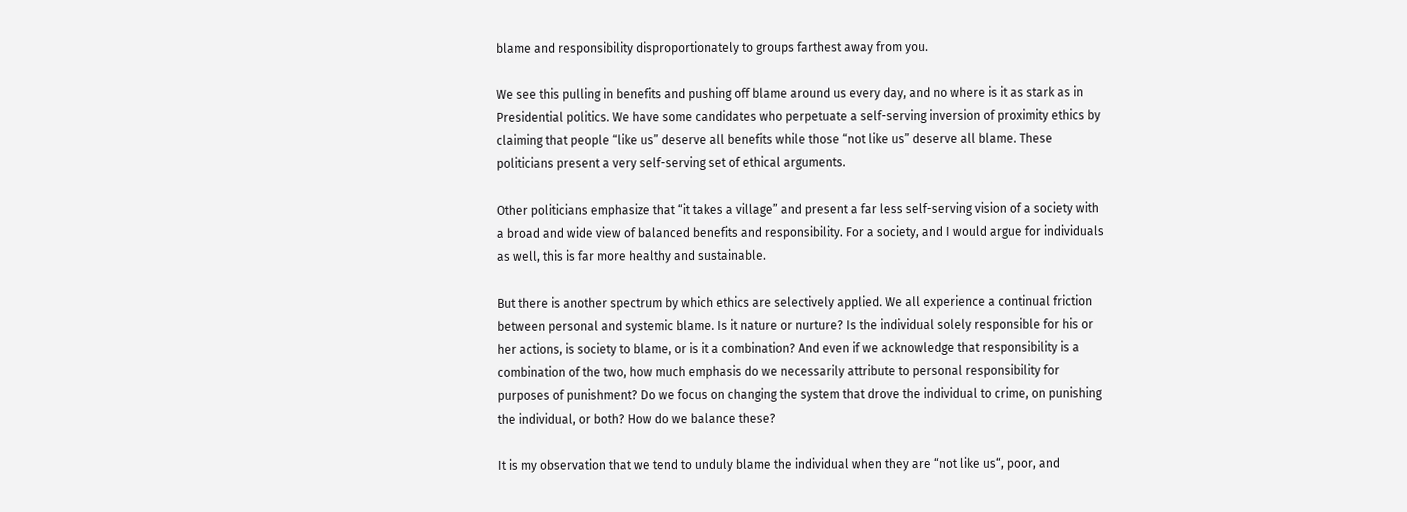blame and responsibility disproportionately to groups farthest away from you.

We see this pulling in benefits and pushing off blame around us every day, and no where is it as stark as in Presidential politics. We have some candidates who perpetuate a self-serving inversion of proximity ethics by claiming that people “like us” deserve all benefits while those “not like us” deserve all blame. These politicians present a very self-serving set of ethical arguments.

Other politicians emphasize that “it takes a village” and present a far less self-serving vision of a society with a broad and wide view of balanced benefits and responsibility. For a society, and I would argue for individuals as well, this is far more healthy and sustainable.

But there is another spectrum by which ethics are selectively applied. We all experience a continual friction between personal and systemic blame. Is it nature or nurture? Is the individual solely responsible for his or her actions, is society to blame, or is it a combination? And even if we acknowledge that responsibility is a combination of the two, how much emphasis do we necessarily attribute to personal responsibility for purposes of punishment? Do we focus on changing the system that drove the individual to crime, on punishing the individual, or both? How do we balance these?

It is my observation that we tend to unduly blame the individual when they are “not like us“, poor, and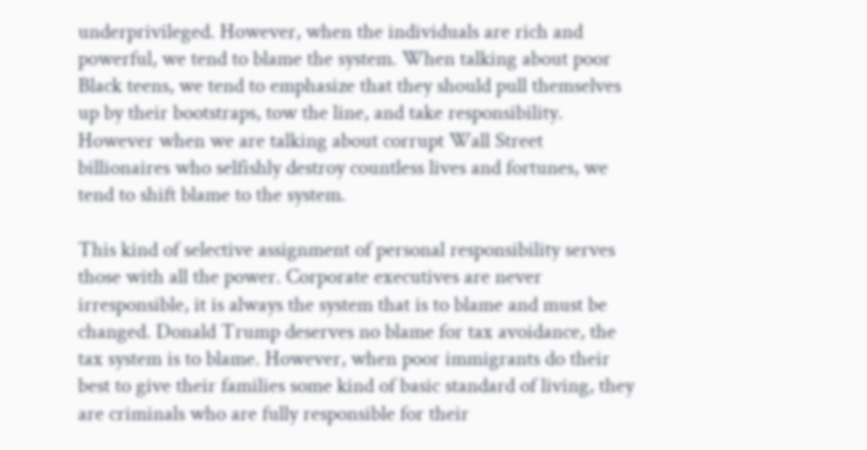underprivileged. However, when the individuals are rich and powerful, we tend to blame the system. When talking about poor Black teens, we tend to emphasize that they should pull themselves up by their bootstraps, tow the line, and take responsibility. However when we are talking about corrupt Wall Street billionaires who selfishly destroy countless lives and fortunes, we tend to shift blame to the system.

This kind of selective assignment of personal responsibility serves those with all the power. Corporate executives are never irresponsible, it is always the system that is to blame and must be changed. Donald Trump deserves no blame for tax avoidance, the tax system is to blame. However, when poor immigrants do their best to give their families some kind of basic standard of living, they are criminals who are fully responsible for their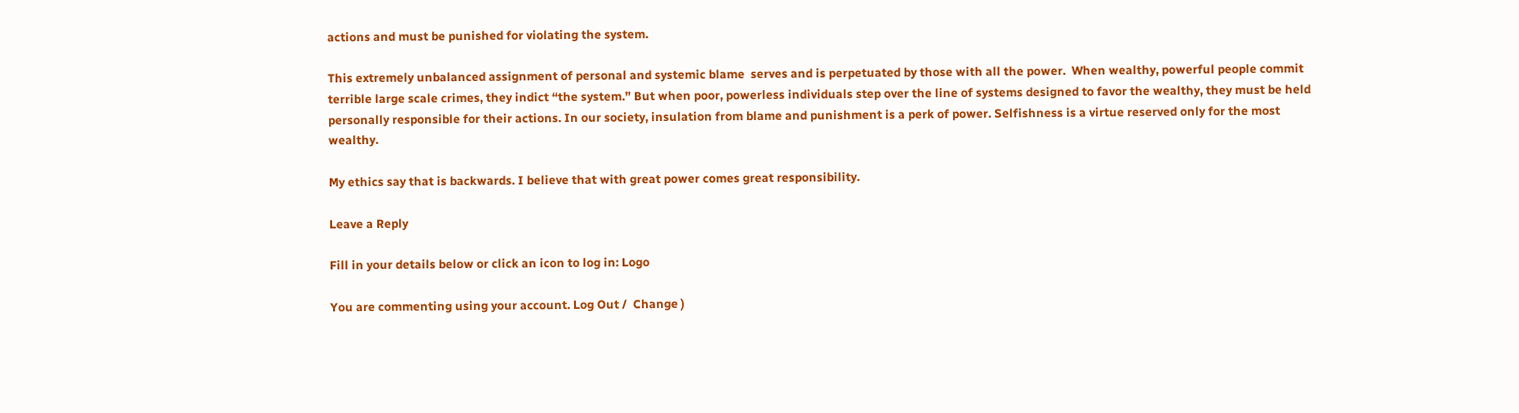actions and must be punished for violating the system.

This extremely unbalanced assignment of personal and systemic blame  serves and is perpetuated by those with all the power.  When wealthy, powerful people commit terrible large scale crimes, they indict “the system.” But when poor, powerless individuals step over the line of systems designed to favor the wealthy, they must be held personally responsible for their actions. In our society, insulation from blame and punishment is a perk of power. Selfishness is a virtue reserved only for the most wealthy.

My ethics say that is backwards. I believe that with great power comes great responsibility.

Leave a Reply

Fill in your details below or click an icon to log in: Logo

You are commenting using your account. Log Out /  Change )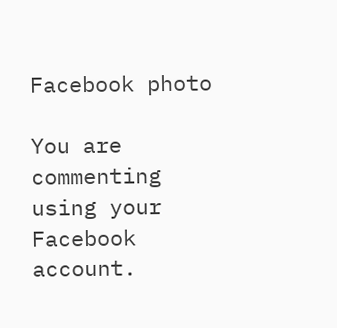Facebook photo

You are commenting using your Facebook account.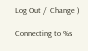Log Out /  Change )

Connecting to %s